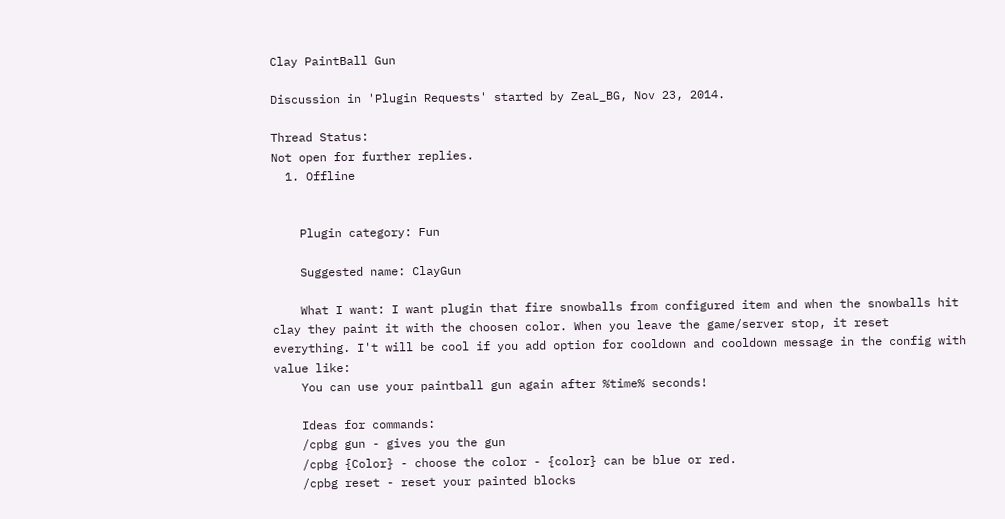Clay PaintBall Gun

Discussion in 'Plugin Requests' started by ZeaL_BG, Nov 23, 2014.

Thread Status:
Not open for further replies.
  1. Offline


    Plugin category: Fun

    Suggested name: ClayGun

    What I want: I want plugin that fire snowballs from configured item and when the snowballs hit clay they paint it with the choosen color. When you leave the game/server stop, it reset everything. I't will be cool if you add option for cooldown and cooldown message in the config with value like:
    You can use your paintball gun again after %time% seconds!

    Ideas for commands:
    /cpbg gun - gives you the gun
    /cpbg {Color} - choose the color - {color} can be blue or red.
    /cpbg reset - reset your painted blocks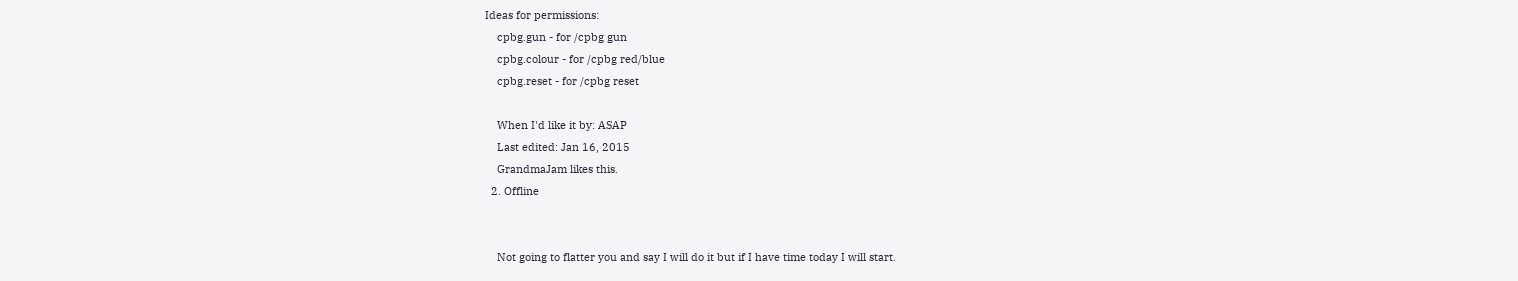Ideas for permissions:
    cpbg.gun - for /cpbg gun
    cpbg.colour - for /cpbg red/blue
    cpbg.reset - for /cpbg reset

    When I'd like it by: ASAP
    Last edited: Jan 16, 2015
    GrandmaJam likes this.
  2. Offline


    Not going to flatter you and say I will do it but if I have time today I will start.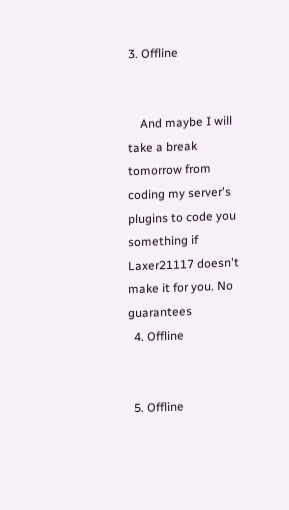3. Offline


    And maybe I will take a break tomorrow from coding my server's plugins to code you something if Laxer21117 doesn't make it for you. No guarantees
  4. Offline


  5. Offline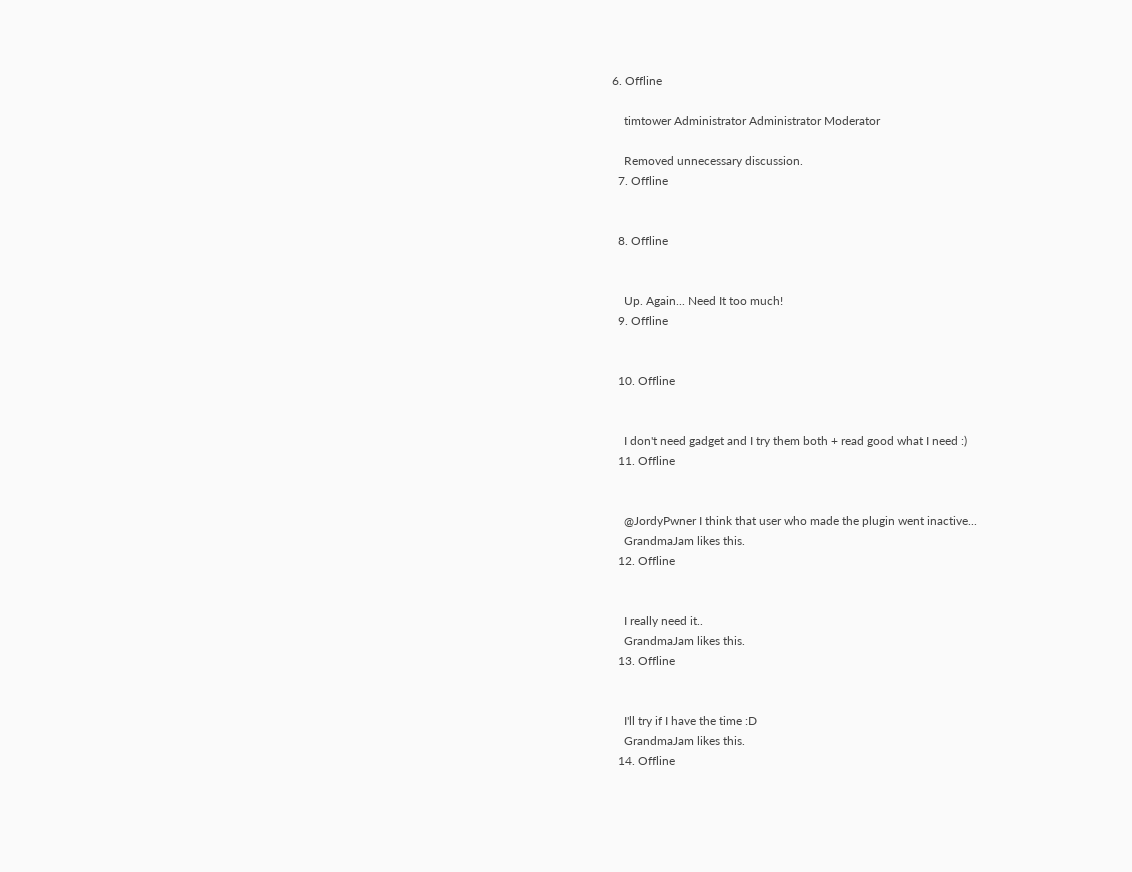6. Offline

    timtower Administrator Administrator Moderator

    Removed unnecessary discussion.
  7. Offline


  8. Offline


    Up. Again... Need It too much!
  9. Offline


  10. Offline


    I don't need gadget and I try them both + read good what I need :)
  11. Offline


    @JordyPwner I think that user who made the plugin went inactive...
    GrandmaJam likes this.
  12. Offline


    I really need it..
    GrandmaJam likes this.
  13. Offline


    I'll try if I have the time :D
    GrandmaJam likes this.
  14. Offline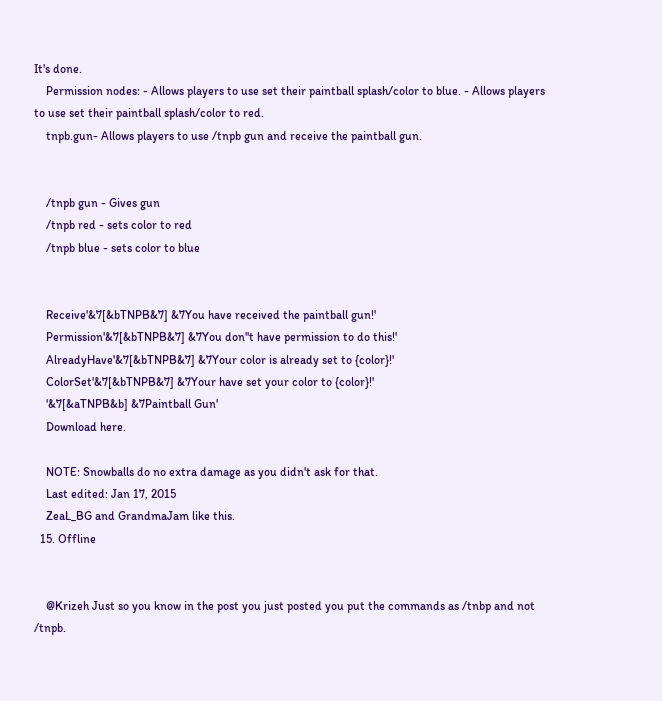It's done.
    Permission nodes: - Allows players to use set their paintball splash/color to blue. - Allows players to use set their paintball splash/color to red.
    tnpb.gun- Allows players to use /tnpb gun and receive the paintball gun.


    /tnpb gun - Gives gun
    /tnpb red - sets color to red
    /tnpb blue - sets color to blue


    Receive'&7[&bTNPB&7] &7You have received the paintball gun!'
    Permission'&7[&bTNPB&7] &7You don''t have permission to do this!'
    AlreadyHave'&7[&bTNPB&7] &7Your color is already set to {color}!'
    ColorSet'&7[&bTNPB&7] &7Your have set your color to {color}!'
    '&7[&aTNPB&b] &7Paintball Gun'
    Download here.

    NOTE: Snowballs do no extra damage as you didn't ask for that.
    Last edited: Jan 17, 2015
    ZeaL_BG and GrandmaJam like this.
  15. Offline


    @Krizeh Just so you know in the post you just posted you put the commands as /tnbp and not /tnpb.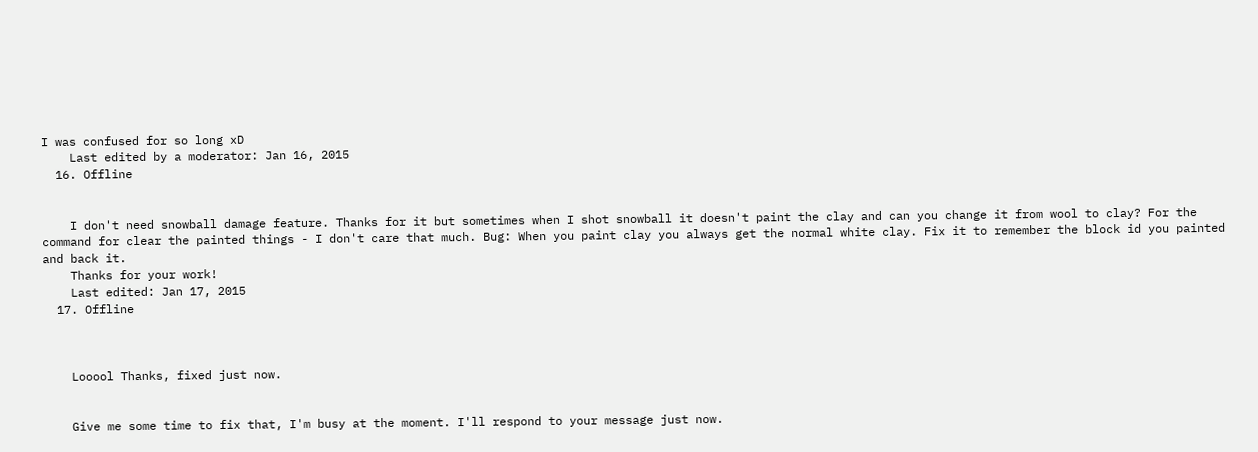I was confused for so long xD
    Last edited by a moderator: Jan 16, 2015
  16. Offline


    I don't need snowball damage feature. Thanks for it but sometimes when I shot snowball it doesn't paint the clay and can you change it from wool to clay? For the command for clear the painted things - I don't care that much. Bug: When you paint clay you always get the normal white clay. Fix it to remember the block id you painted and back it.
    Thanks for your work!
    Last edited: Jan 17, 2015
  17. Offline



    Looool Thanks, fixed just now.


    Give me some time to fix that, I'm busy at the moment. I'll respond to your message just now.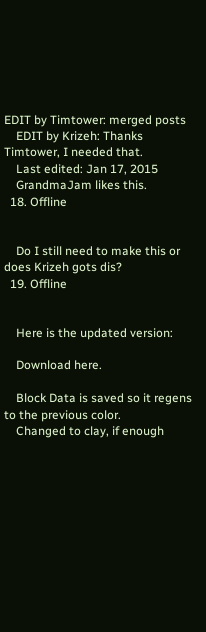EDIT by Timtower: merged posts
    EDIT by Krizeh: Thanks Timtower, I needed that.
    Last edited: Jan 17, 2015
    GrandmaJam likes this.
  18. Offline


    Do I still need to make this or does Krizeh gots dis?
  19. Offline


    Here is the updated version:

    Download here.

    Block Data is saved so it regens to the previous color.
    Changed to clay, if enough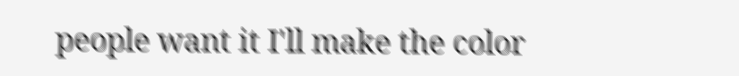people want it I'll make the color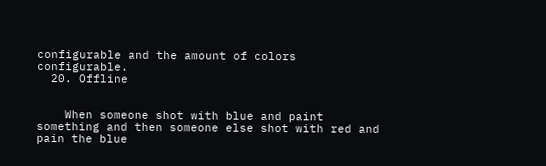configurable and the amount of colors configurable.
  20. Offline


    When someone shot with blue and paint something and then someone else shot with red and pain the blue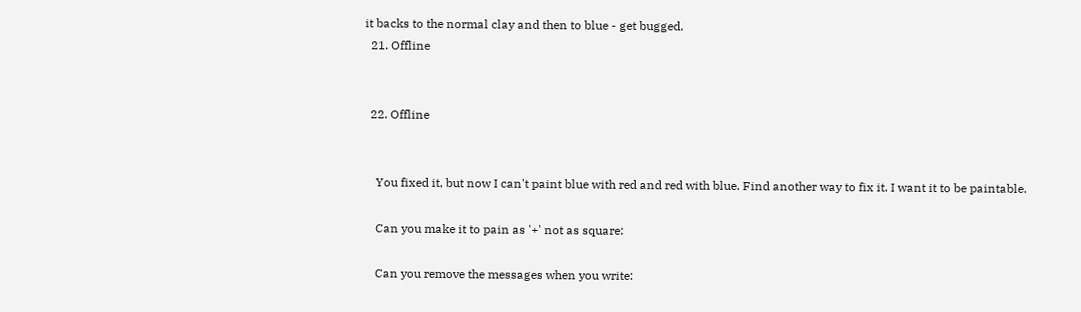it backs to the normal clay and then to blue - get bugged.
  21. Offline


  22. Offline


    You fixed it, but now I can't paint blue with red and red with blue. Find another way to fix it. I want it to be paintable.

    Can you make it to pain as '+' not as square:

    Can you remove the messages when you write: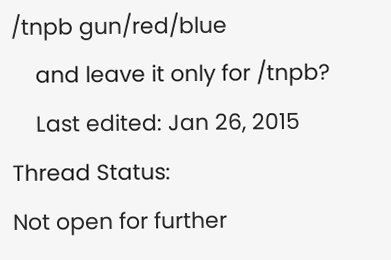/tnpb gun/red/blue
    and leave it only for /tnpb?
    Last edited: Jan 26, 2015
Thread Status:
Not open for further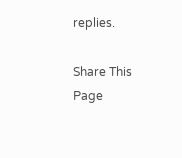replies.

Share This Page